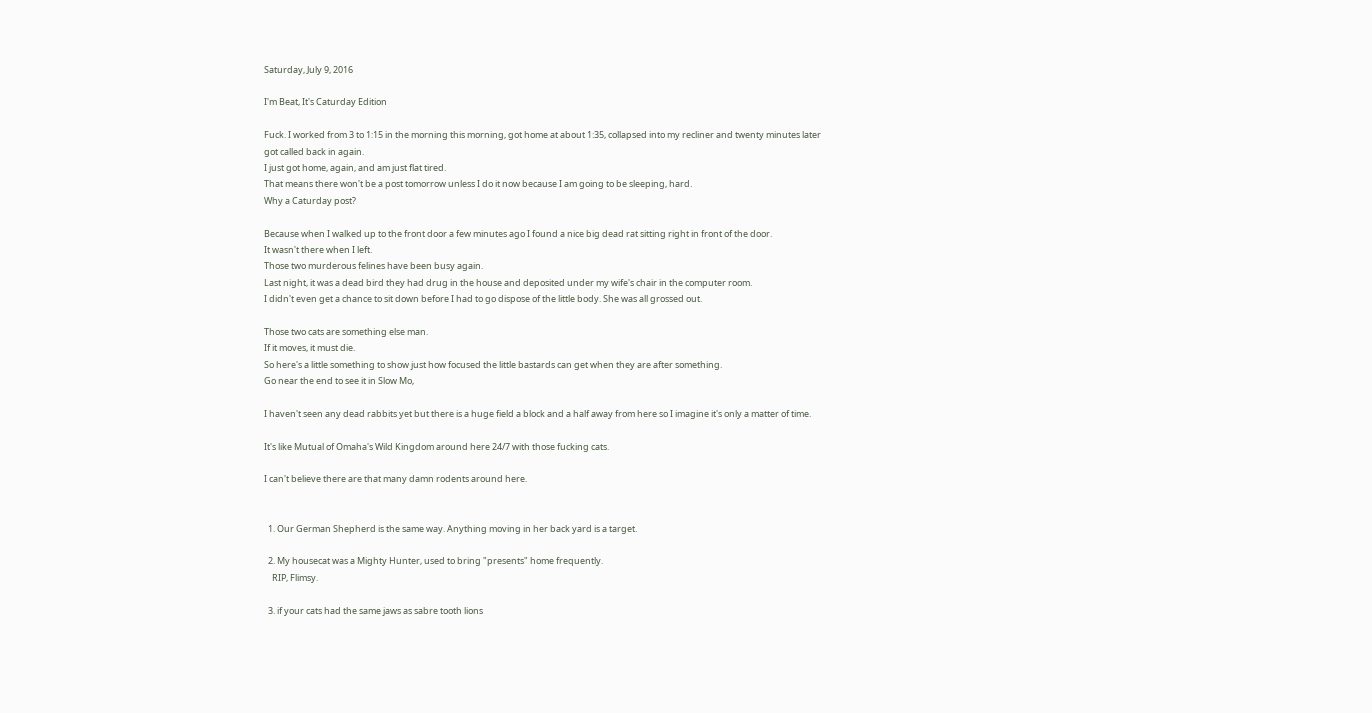Saturday, July 9, 2016

I'm Beat, It's Caturday Edition

Fuck. I worked from 3 to 1:15 in the morning this morning, got home at about 1:35, collapsed into my recliner and twenty minutes later got called back in again.
I just got home, again, and am just flat tired.
That means there won't be a post tomorrow unless I do it now because I am going to be sleeping, hard.
Why a Caturday post?

Because when I walked up to the front door a few minutes ago I found a nice big dead rat sitting right in front of the door.
It wasn't there when I left.
Those two murderous felines have been busy again.
Last night, it was a dead bird they had drug in the house and deposited under my wife's chair in the computer room.
I didn't even get a chance to sit down before I had to go dispose of the little body. She was all grossed out.

Those two cats are something else man.
If it moves, it must die.
So here's a little something to show just how focused the little bastards can get when they are after something.
Go near the end to see it in Slow Mo,

I haven't seen any dead rabbits yet but there is a huge field a block and a half away from here so I imagine it's only a matter of time.

It's like Mutual of Omaha's Wild Kingdom around here 24/7 with those fucking cats.

I can't believe there are that many damn rodents around here.


  1. Our German Shepherd is the same way. Anything moving in her back yard is a target.

  2. My housecat was a Mighty Hunter, used to bring "presents" home frequently.
    RIP, Flimsy.

  3. if your cats had the same jaws as sabre tooth lions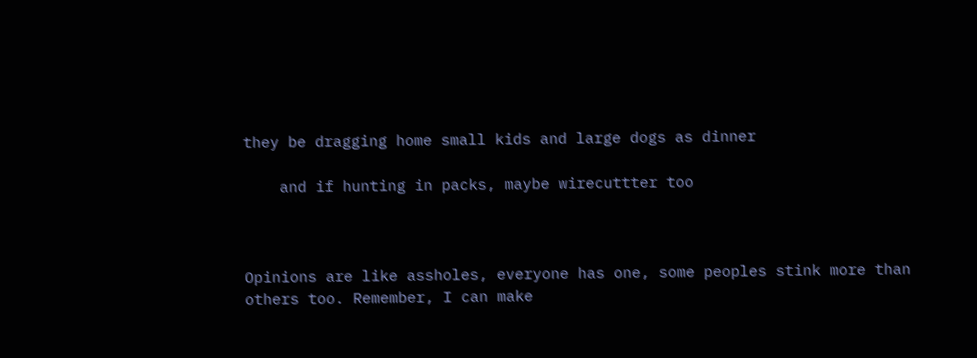they be dragging home small kids and large dogs as dinner

    and if hunting in packs, maybe wirecuttter too



Opinions are like assholes, everyone has one, some peoples stink more than others too. Remember, I can make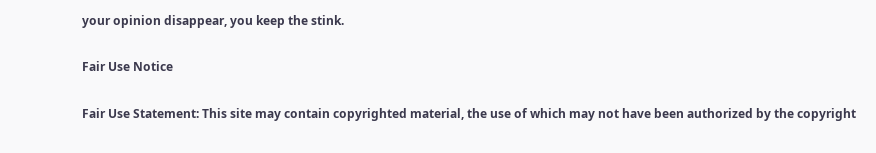your opinion disappear, you keep the stink.

Fair Use Notice

Fair Use Statement: This site may contain copyrighted material, the use of which may not have been authorized by the copyright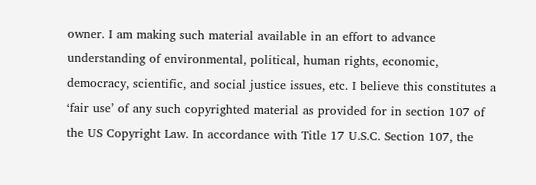owner. I am making such material available in an effort to advance understanding of environmental, political, human rights, economic, democracy, scientific, and social justice issues, etc. I believe this constitutes a ‘fair use’ of any such copyrighted material as provided for in section 107 of the US Copyright Law. In accordance with Title 17 U.S.C. Section 107, the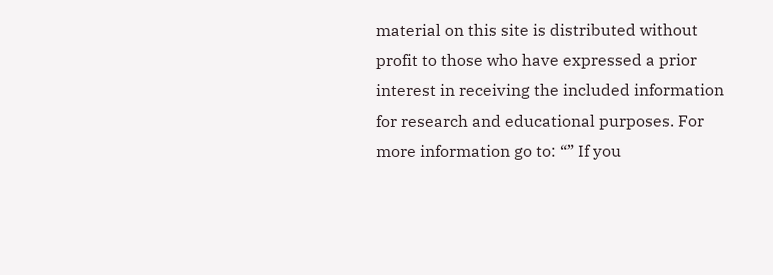material on this site is distributed without profit to those who have expressed a prior interest in receiving the included information for research and educational purposes. For more information go to: “” If you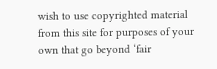wish to use copyrighted material from this site for purposes of your own that go beyond ‘fair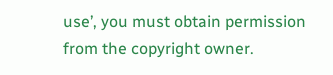use’, you must obtain permission from the copyright owner.